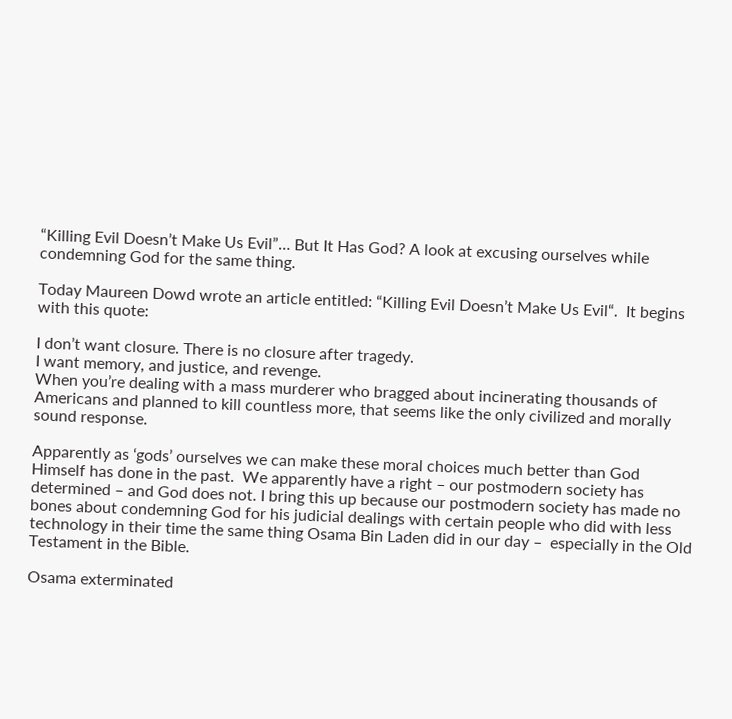“Killing Evil Doesn’t Make Us Evil”… But It Has God? A look at excusing ourselves while condemning God for the same thing.

Today Maureen Dowd wrote an article entitled: “Killing Evil Doesn’t Make Us Evil“.  It begins with this quote:

I don’t want closure. There is no closure after tragedy.
I want memory, and justice, and revenge.
When you’re dealing with a mass murderer who bragged about incinerating thousands of Americans and planned to kill countless more, that seems like the only civilized and morally sound response.

Apparently as ‘gods’ ourselves we can make these moral choices much better than God Himself has done in the past.  We apparently have a right – our postmodern society has determined – and God does not. I bring this up because our postmodern society has made no bones about condemning God for his judicial dealings with certain people who did with less technology in their time the same thing Osama Bin Laden did in our day –  especially in the Old Testament in the Bible.

Osama exterminated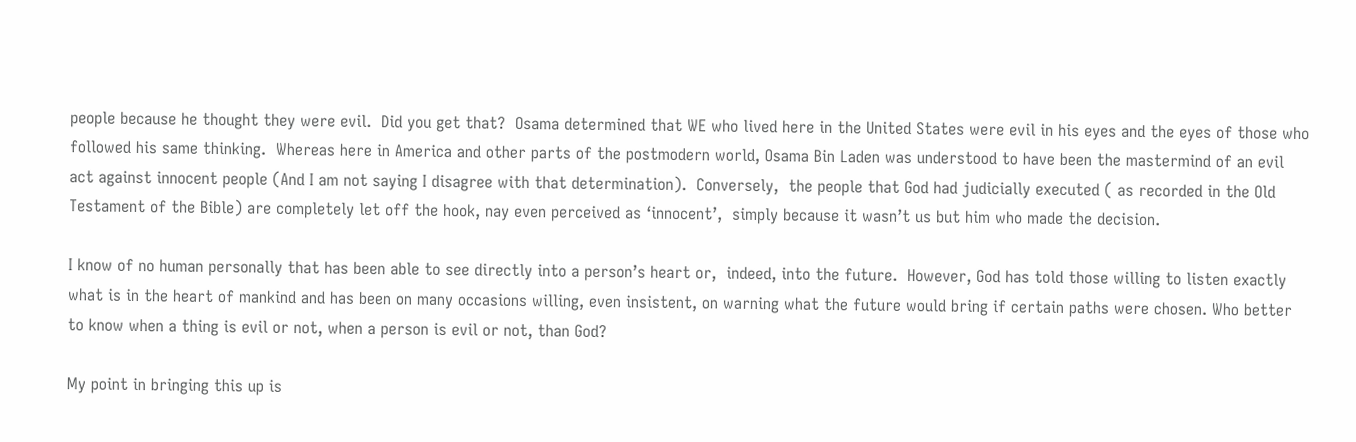people because he thought they were evil.  Did you get that?  Osama determined that WE who lived here in the United States were evil in his eyes and the eyes of those who followed his same thinking.  Whereas here in America and other parts of the postmodern world, Osama Bin Laden was understood to have been the mastermind of an evil act against innocent people (And I am not saying I disagree with that determination).  Conversely,  the people that God had judicially executed ( as recorded in the Old Testament of the Bible) are completely let off the hook, nay even perceived as ‘innocent’,  simply because it wasn’t us but him who made the decision.

I know of no human personally that has been able to see directly into a person’s heart or,  indeed, into the future.  However, God has told those willing to listen exactly what is in the heart of mankind and has been on many occasions willing, even insistent, on warning what the future would bring if certain paths were chosen. Who better to know when a thing is evil or not, when a person is evil or not, than God?

My point in bringing this up is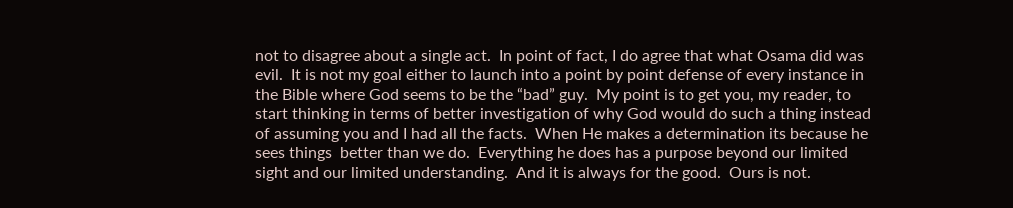not to disagree about a single act.  In point of fact, I do agree that what Osama did was evil.  It is not my goal either to launch into a point by point defense of every instance in the Bible where God seems to be the “bad” guy.  My point is to get you, my reader, to start thinking in terms of better investigation of why God would do such a thing instead of assuming you and I had all the facts.  When He makes a determination its because he sees things  better than we do.  Everything he does has a purpose beyond our limited sight and our limited understanding.  And it is always for the good.  Ours is not.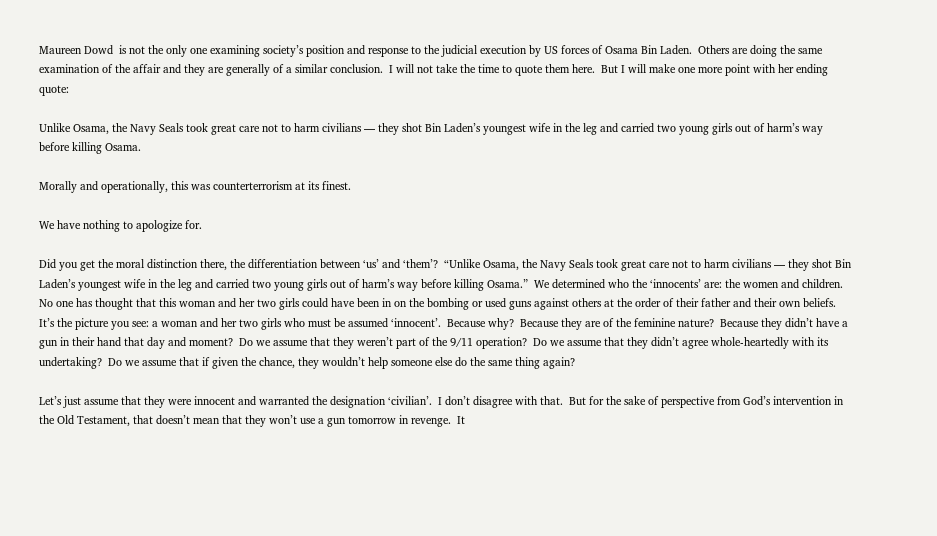Maureen Dowd  is not the only one examining society’s position and response to the judicial execution by US forces of Osama Bin Laden.  Others are doing the same examination of the affair and they are generally of a similar conclusion.  I will not take the time to quote them here.  But I will make one more point with her ending quote:

Unlike Osama, the Navy Seals took great care not to harm civilians — they shot Bin Laden’s youngest wife in the leg and carried two young girls out of harm’s way before killing Osama.

Morally and operationally, this was counterterrorism at its finest.

We have nothing to apologize for.

Did you get the moral distinction there, the differentiation between ‘us’ and ‘them’?  “Unlike Osama, the Navy Seals took great care not to harm civilians — they shot Bin Laden’s youngest wife in the leg and carried two young girls out of harm’s way before killing Osama.”  We determined who the ‘innocents’ are: the women and children.  No one has thought that this woman and her two girls could have been in on the bombing or used guns against others at the order of their father and their own beliefs.  It’s the picture you see: a woman and her two girls who must be assumed ‘innocent’.  Because why?  Because they are of the feminine nature?  Because they didn’t have a gun in their hand that day and moment?  Do we assume that they weren’t part of the 9/11 operation?  Do we assume that they didn’t agree whole-heartedly with its undertaking?  Do we assume that if given the chance, they wouldn’t help someone else do the same thing again?

Let’s just assume that they were innocent and warranted the designation ‘civilian’.  I don’t disagree with that.  But for the sake of perspective from God’s intervention in the Old Testament, that doesn’t mean that they won’t use a gun tomorrow in revenge.  It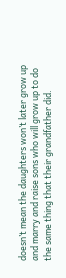doesn’t mean the daughters won’t later grow up and marry and raise sons who will grow up to do the same thing that their grandfather did.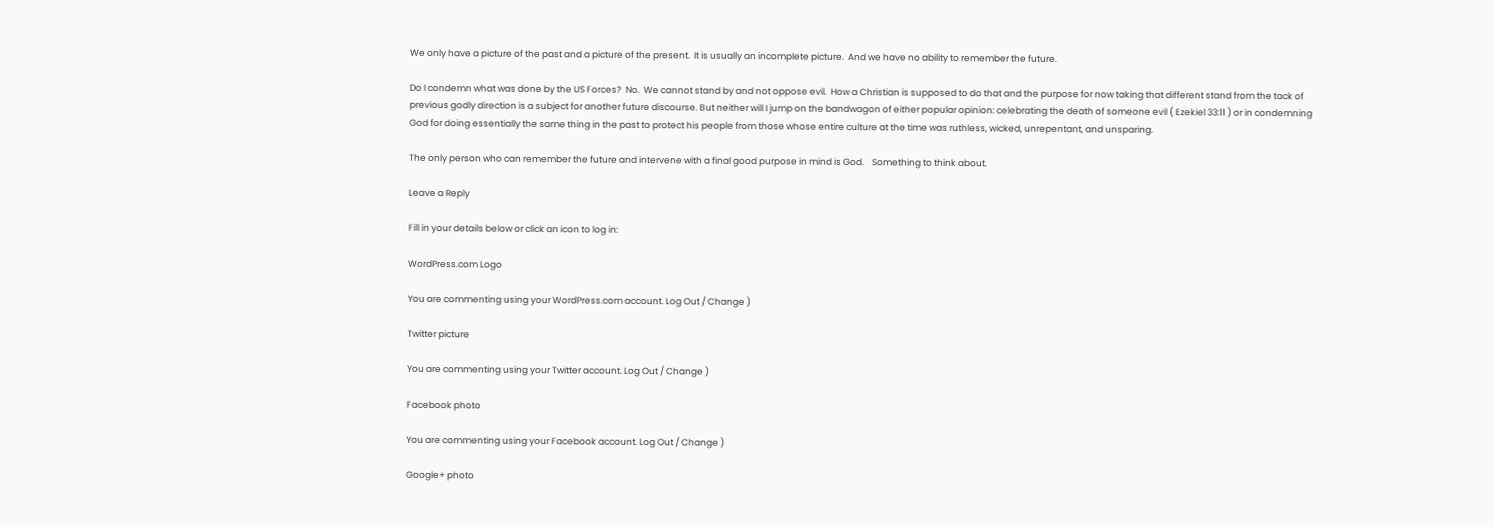We only have a picture of the past and a picture of the present.  It is usually an incomplete picture.  And we have no ability to remember the future.

Do I condemn what was done by the US Forces?  No.  We cannot stand by and not oppose evil.  How a Christian is supposed to do that and the purpose for now taking that different stand from the tack of previous godly direction is a subject for another future discourse. But neither will I jump on the bandwagon of either popular opinion: celebrating the death of someone evil ( Ezekiel 33:11 ) or in condemning God for doing essentially the same thing in the past to protect his people from those whose entire culture at the time was ruthless, wicked, unrepentant, and unsparing.

The only person who can remember the future and intervene with a final good purpose in mind is God.    Something to think about.

Leave a Reply

Fill in your details below or click an icon to log in:

WordPress.com Logo

You are commenting using your WordPress.com account. Log Out / Change )

Twitter picture

You are commenting using your Twitter account. Log Out / Change )

Facebook photo

You are commenting using your Facebook account. Log Out / Change )

Google+ photo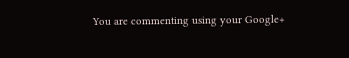You are commenting using your Google+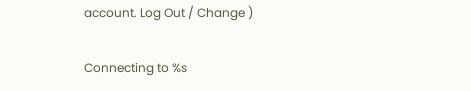account. Log Out / Change )

Connecting to %s